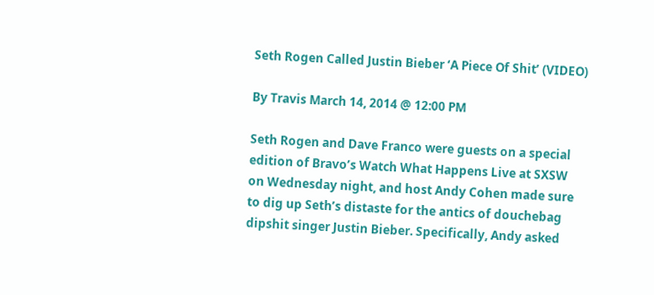Seth Rogen Called Justin Bieber ‘A Piece Of Shit’ (VIDEO)

By Travis March 14, 2014 @ 12:00 PM

Seth Rogen and Dave Franco were guests on a special edition of Bravo’s Watch What Happens Live at SXSW on Wednesday night, and host Andy Cohen made sure to dig up Seth’s distaste for the antics of douchebag dipshit singer Justin Bieber. Specifically, Andy asked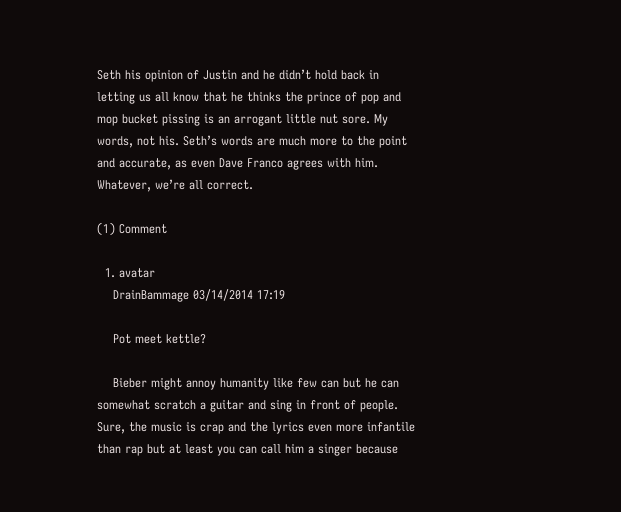Seth his opinion of Justin and he didn’t hold back in letting us all know that he thinks the prince of pop and mop bucket pissing is an arrogant little nut sore. My words, not his. Seth’s words are much more to the point and accurate, as even Dave Franco agrees with him. Whatever, we’re all correct.

(1) Comment

  1. avatar
    DrainBammage 03/14/2014 17:19

    Pot meet kettle?

    Bieber might annoy humanity like few can but he can somewhat scratch a guitar and sing in front of people. Sure, the music is crap and the lyrics even more infantile than rap but at least you can call him a singer because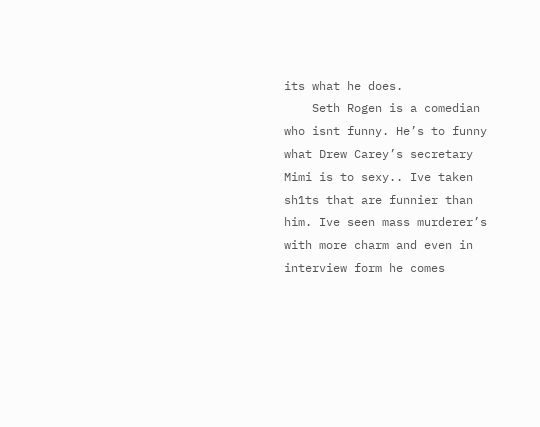its what he does.
    Seth Rogen is a comedian who isnt funny. He’s to funny what Drew Carey’s secretary Mimi is to sexy.. Ive taken sh1ts that are funnier than him. Ive seen mass murderer’s with more charm and even in interview form he comes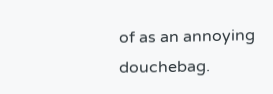of as an annoying douchebag.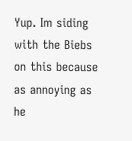Yup. Im siding with the Biebs on this because as annoying as he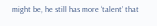might be, he still has more ‘talent’ that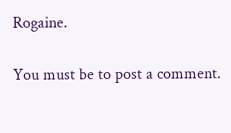Rogaine.

You must be to post a comment.